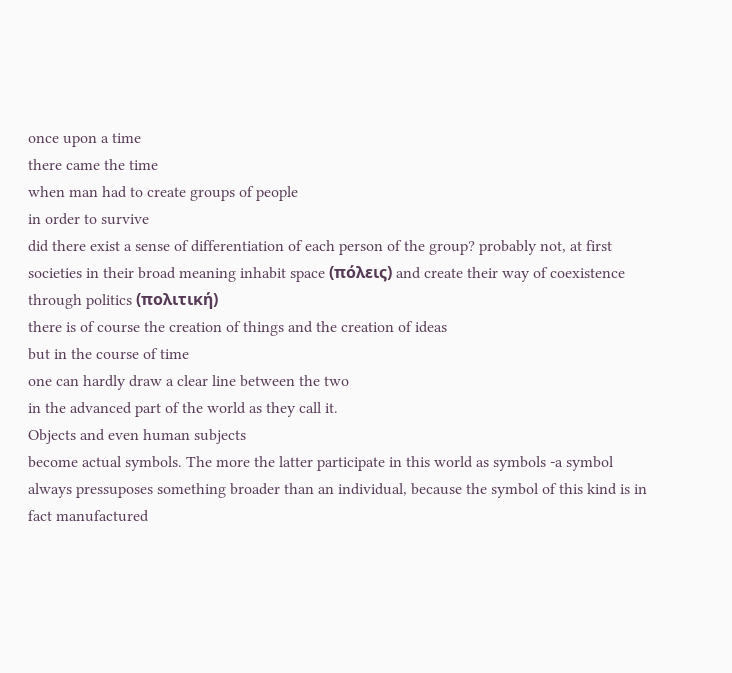once upon a time
there came the time
when man had to create groups of people
in order to survive
did there exist a sense of differentiation of each person of the group? probably not, at first
societies in their broad meaning inhabit space (πόλεις) and create their way of coexistence
through politics (πολιτική)
there is of course the creation of things and the creation of ideas
but in the course of time
one can hardly draw a clear line between the two
in the advanced part of the world as they call it.
Objects and even human subjects
become actual symbols. The more the latter participate in this world as symbols -a symbol always pressuposes something broader than an individual, because the symbol of this kind is in fact manufactured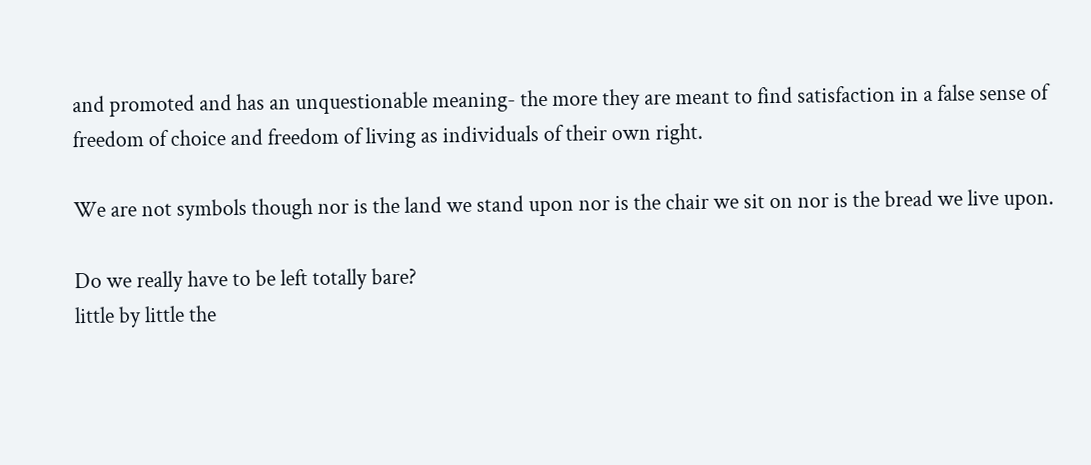and promoted and has an unquestionable meaning- the more they are meant to find satisfaction in a false sense of freedom of choice and freedom of living as individuals of their own right.

We are not symbols though nor is the land we stand upon nor is the chair we sit on nor is the bread we live upon.

Do we really have to be left totally bare?
little by little the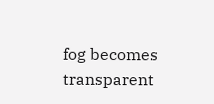fog becomes transparent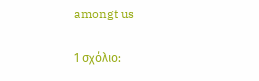amongt us

1 σχόλιο: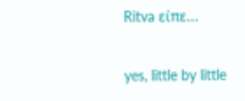Ritva είπε...

yes, little by little